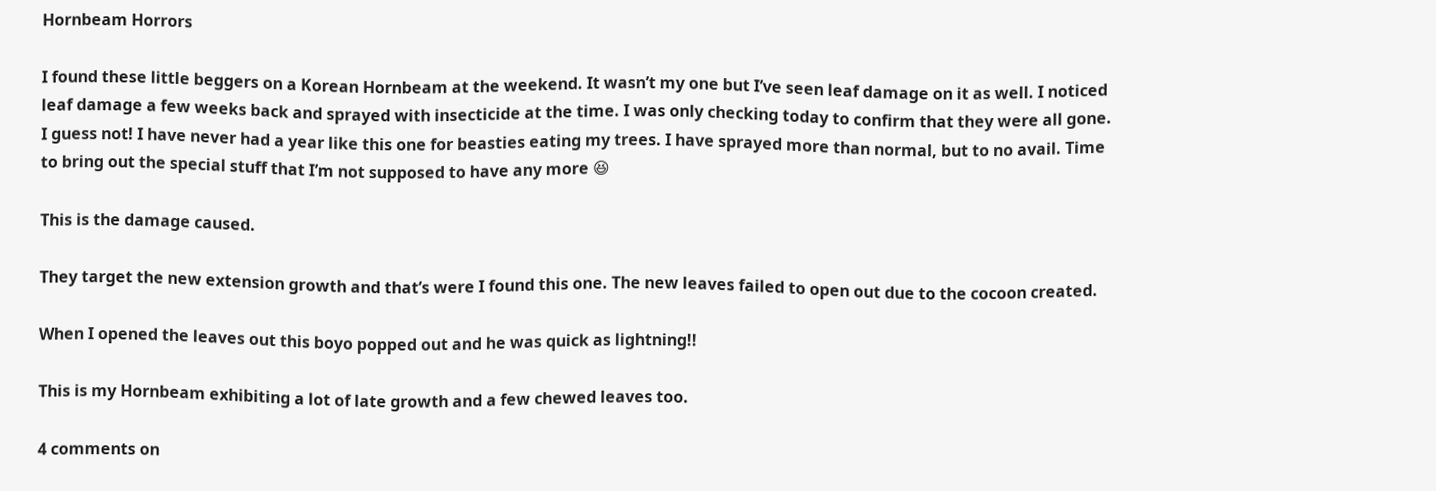Hornbeam Horrors

I found these little beggers on a Korean Hornbeam at the weekend. It wasn’t my one but I’ve seen leaf damage on it as well. I noticed leaf damage a few weeks back and sprayed with insecticide at the time. I was only checking today to confirm that they were all gone. I guess not! I have never had a year like this one for beasties eating my trees. I have sprayed more than normal, but to no avail. Time to bring out the special stuff that I’m not supposed to have any more 😆

This is the damage caused.

They target the new extension growth and that’s were I found this one. The new leaves failed to open out due to the cocoon created.

When I opened the leaves out this boyo popped out and he was quick as lightning!!

This is my Hornbeam exhibiting a lot of late growth and a few chewed leaves too.

4 comments on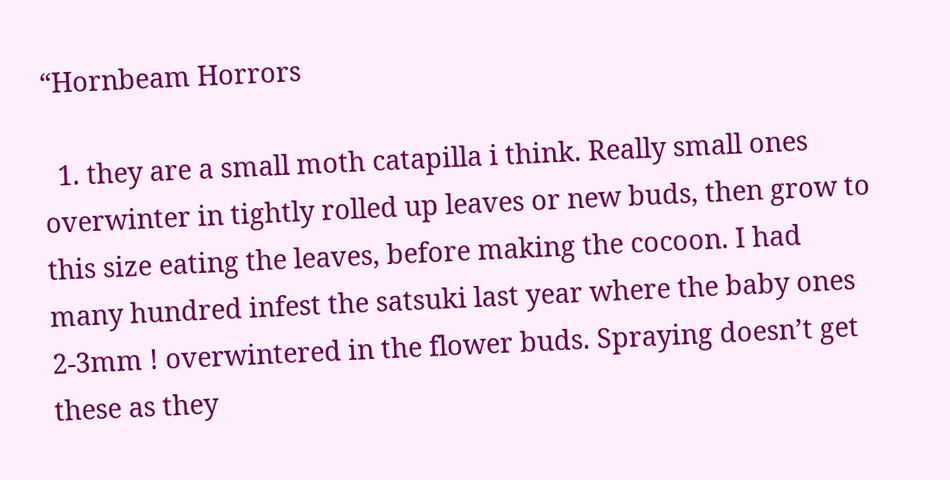“Hornbeam Horrors

  1. they are a small moth catapilla i think. Really small ones overwinter in tightly rolled up leaves or new buds, then grow to this size eating the leaves, before making the cocoon. I had many hundred infest the satsuki last year where the baby ones 2-3mm ! overwintered in the flower buds. Spraying doesn’t get these as they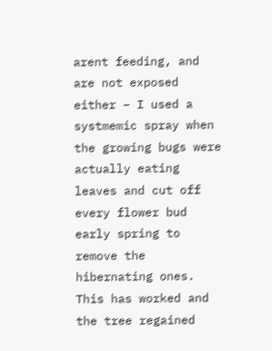arent feeding, and are not exposed either – I used a systmemic spray when the growing bugs were actually eating leaves and cut off every flower bud early spring to remove the hibernating ones. This has worked and the tree regained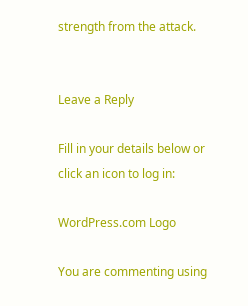strength from the attack.


Leave a Reply

Fill in your details below or click an icon to log in:

WordPress.com Logo

You are commenting using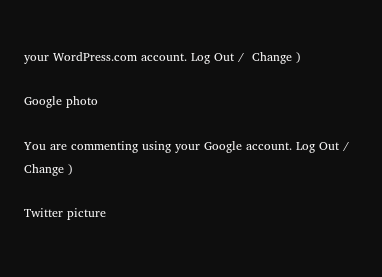your WordPress.com account. Log Out /  Change )

Google photo

You are commenting using your Google account. Log Out /  Change )

Twitter picture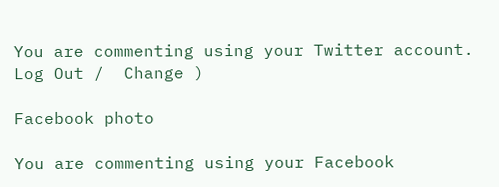You are commenting using your Twitter account. Log Out /  Change )

Facebook photo

You are commenting using your Facebook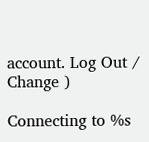account. Log Out /  Change )

Connecting to %s